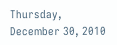Thursday, December 30, 2010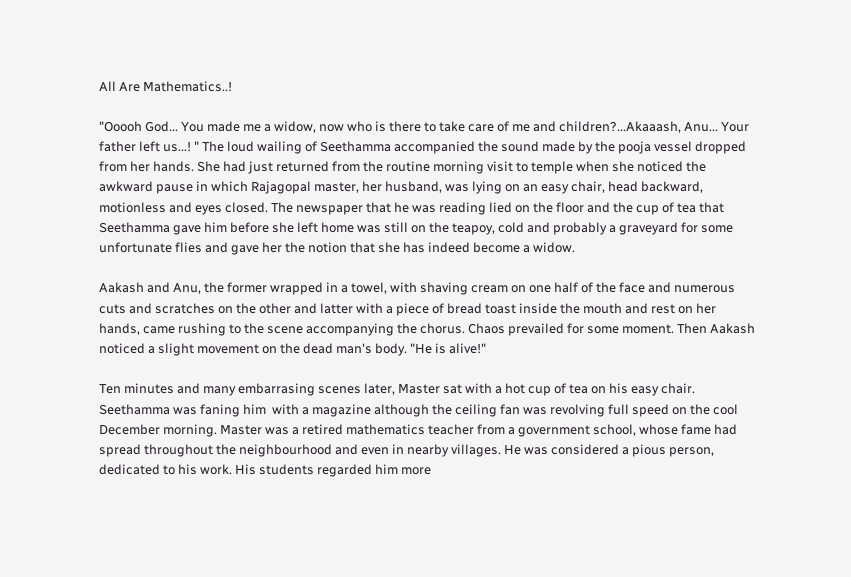All Are Mathematics..!

"Ooooh God... You made me a widow, now who is there to take care of me and children?...Akaaash, Anu... Your father left us...! " The loud wailing of Seethamma accompanied the sound made by the pooja vessel dropped from her hands. She had just returned from the routine morning visit to temple when she noticed the awkward pause in which Rajagopal master, her husband, was lying on an easy chair, head backward, motionless and eyes closed. The newspaper that he was reading lied on the floor and the cup of tea that Seethamma gave him before she left home was still on the teapoy, cold and probably a graveyard for some unfortunate flies and gave her the notion that she has indeed become a widow.

Aakash and Anu, the former wrapped in a towel, with shaving cream on one half of the face and numerous cuts and scratches on the other and latter with a piece of bread toast inside the mouth and rest on her hands, came rushing to the scene accompanying the chorus. Chaos prevailed for some moment. Then Aakash noticed a slight movement on the dead man's body. "He is alive!"

Ten minutes and many embarrasing scenes later, Master sat with a hot cup of tea on his easy chair. Seethamma was faning him  with a magazine although the ceiling fan was revolving full speed on the cool December morning. Master was a retired mathematics teacher from a government school, whose fame had spread throughout the neighbourhood and even in nearby villages. He was considered a pious person, dedicated to his work. His students regarded him more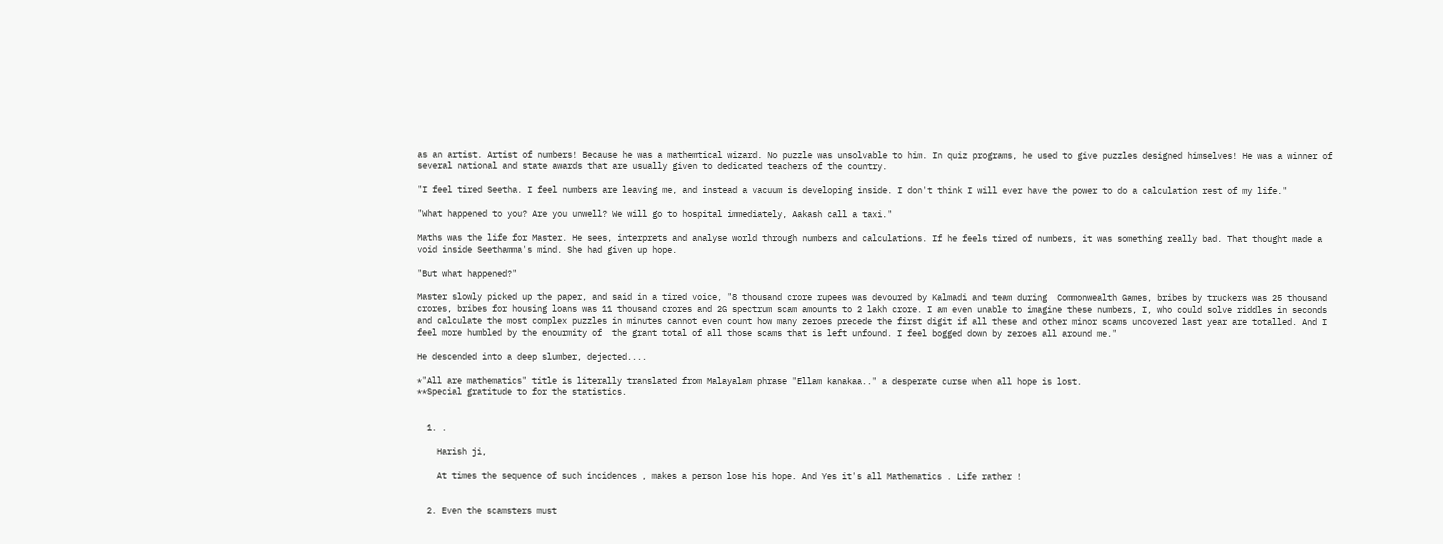as an artist. Artist of numbers! Because he was a mathemtical wizard. No puzzle was unsolvable to him. In quiz programs, he used to give puzzles designed himselves! He was a winner of several national and state awards that are usually given to dedicated teachers of the country.

"I feel tired Seetha. I feel numbers are leaving me, and instead a vacuum is developing inside. I don't think I will ever have the power to do a calculation rest of my life."

"What happened to you? Are you unwell? We will go to hospital immediately, Aakash call a taxi."

Maths was the life for Master. He sees, interprets and analyse world through numbers and calculations. If he feels tired of numbers, it was something really bad. That thought made a void inside Seethamma's mind. She had given up hope.

"But what happened?"

Master slowly picked up the paper, and said in a tired voice, "8 thousand crore rupees was devoured by Kalmadi and team during  Commonwealth Games, bribes by truckers was 25 thousand crores, bribes for housing loans was 11 thousand crores and 2G spectrum scam amounts to 2 lakh crore. I am even unable to imagine these numbers, I, who could solve riddles in seconds and calculate the most complex puzzles in minutes cannot even count how many zeroes precede the first digit if all these and other minor scams uncovered last year are totalled. And I feel more humbled by the enourmity of  the grant total of all those scams that is left unfound. I feel bogged down by zeroes all around me."

He descended into a deep slumber, dejected....

*"All are mathematics" title is literally translated from Malayalam phrase "Ellam kanakaa.." a desperate curse when all hope is lost.
**Special gratitude to for the statistics.


  1. .

    Harish ji,

    At times the sequence of such incidences , makes a person lose his hope. And Yes it's all Mathematics . Life rather !


  2. Even the scamsters must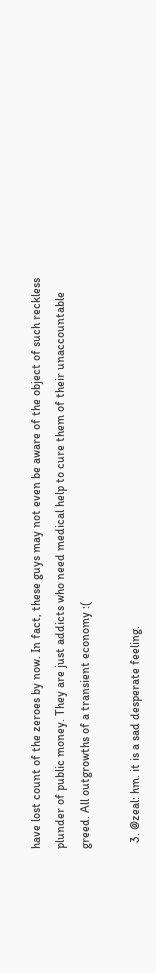have lost count of the zeroes by now. In fact, these guys may not even be aware of the object of such reckless plunder of public money. They are just addicts who need medical help to cure them of their unaccountable greed. All outgrowths of a transient economy :(

  3. @zeal: hm. it is a sad desperate feeling.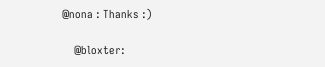@nona : Thanks :)

    @bloxter: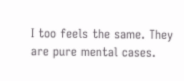I too feels the same. They are pure mental cases.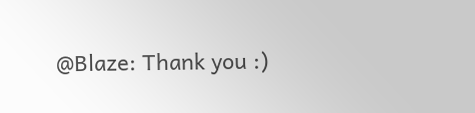@Blaze: Thank you :)